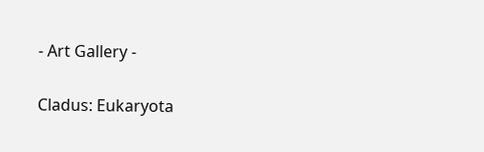- Art Gallery -


Cladus: Eukaryota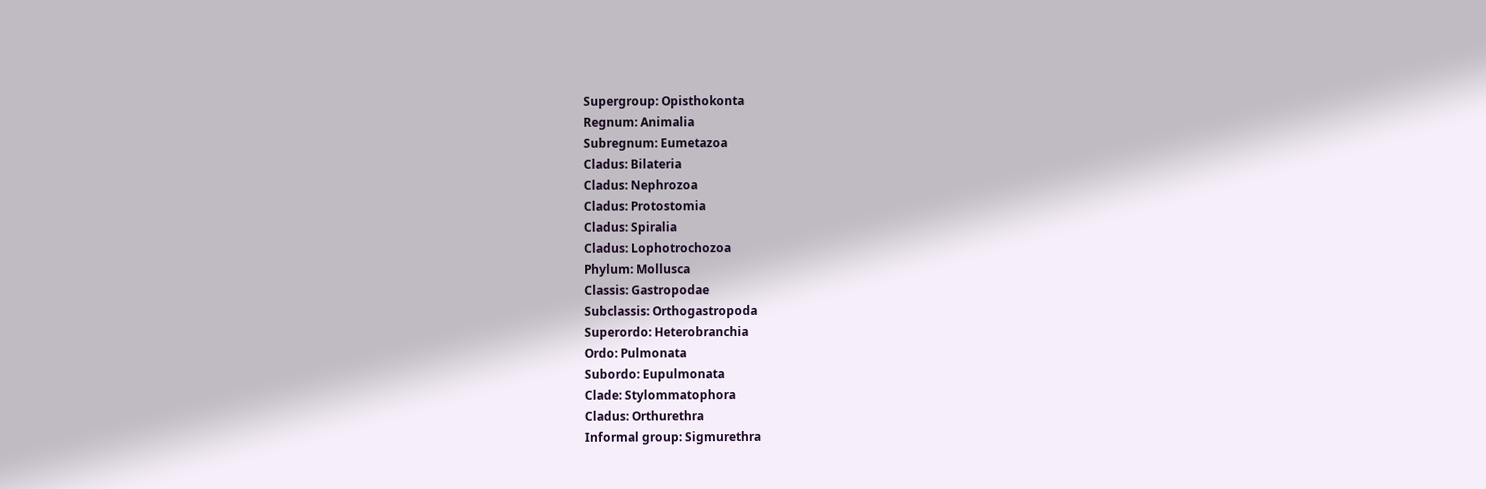Supergroup: Opisthokonta
Regnum: Animalia
Subregnum: Eumetazoa
Cladus: Bilateria
Cladus: Nephrozoa
Cladus: Protostomia
Cladus: Spiralia
Cladus: Lophotrochozoa
Phylum: Mollusca
Classis: Gastropodae
Subclassis: Orthogastropoda
Superordo: Heterobranchia
Ordo: Pulmonata
Subordo: Eupulmonata
Clade: Stylommatophora
Cladus: Orthurethra
Informal group: Sigmurethra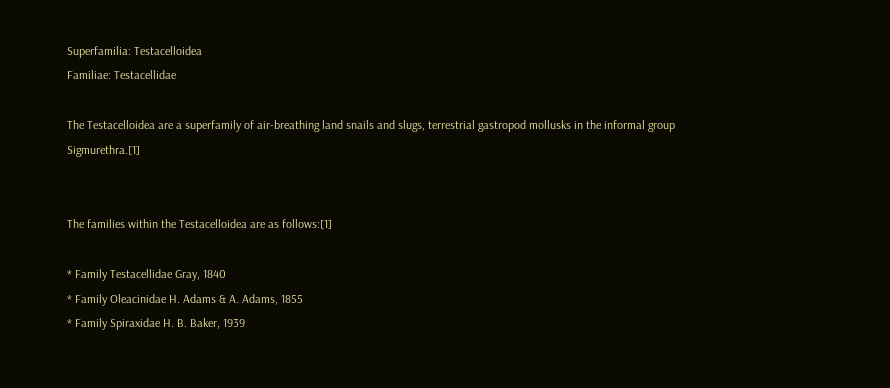Superfamilia: Testacelloidea
Familiae: Testacellidae

The Testacelloidea are a superfamily of air-breathing land snails and slugs, terrestrial gastropod mollusks in the informal group Sigmurethra.[1]


The families within the Testacelloidea are as follows:[1]

* Family Testacellidae Gray, 1840
* Family Oleacinidae H. Adams & A. Adams, 1855
* Family Spiraxidae H. B. Baker, 1939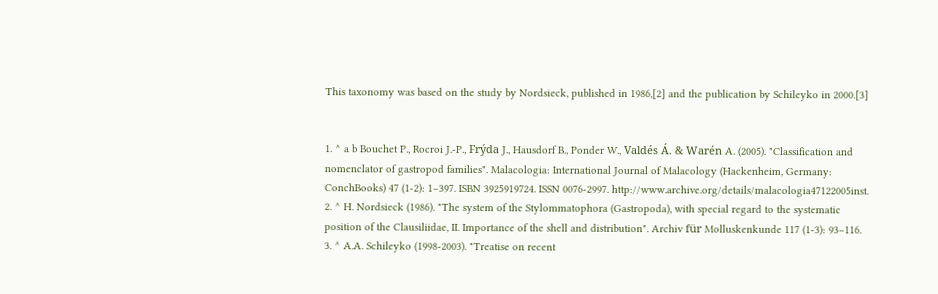This taxonomy was based on the study by Nordsieck, published in 1986,[2] and the publication by Schileyko in 2000.[3]


1. ^ a b Bouchet P., Rocroi J.-P., Frýda J., Hausdorf B., Ponder W., Valdés Á. & Warén A. (2005). "Classification and nomenclator of gastropod families". Malacologia: International Journal of Malacology (Hackenheim, Germany: ConchBooks) 47 (1-2): 1–397. ISBN 3925919724. ISSN 0076-2997. http://www.archive.org/details/malacologia47122005inst.
2. ^ H. Nordsieck (1986). "The system of the Stylommatophora (Gastropoda), with special regard to the systematic position of the Clausiliidae, II. Importance of the shell and distribution". Archiv für Molluskenkunde 117 (1-3): 93–116.
3. ^ A.A. Schileyko (1998-2003). "Treatise on recent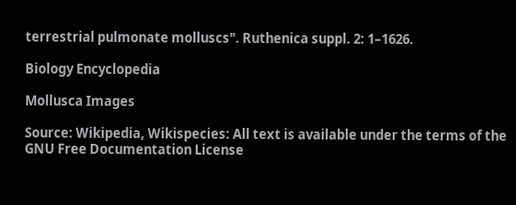terrestrial pulmonate molluscs". Ruthenica suppl. 2: 1–1626.

Biology Encyclopedia

Mollusca Images

Source: Wikipedia, Wikispecies: All text is available under the terms of the GNU Free Documentation License